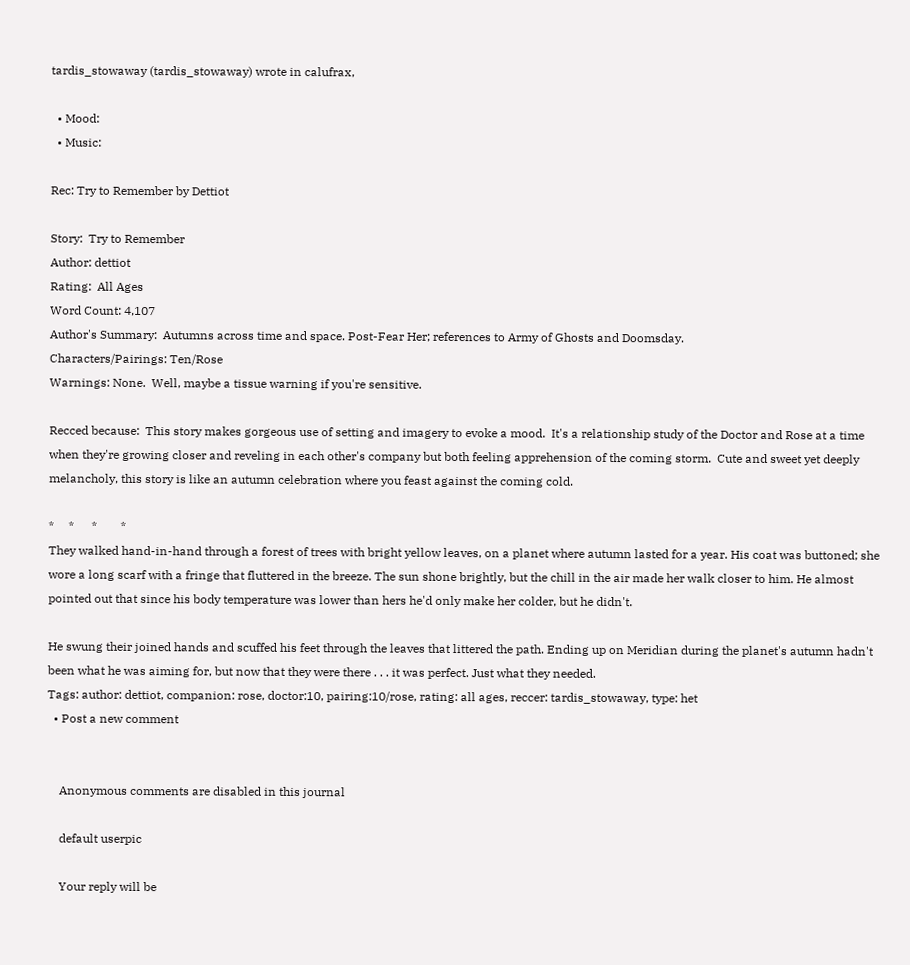tardis_stowaway (tardis_stowaway) wrote in calufrax,

  • Mood:
  • Music:

Rec: Try to Remember by Dettiot

Story:  Try to Remember
Author: dettiot
Rating:  All Ages
Word Count: 4,107
Author's Summary:  Autumns across time and space. Post-Fear Her; references to Army of Ghosts and Doomsday.
Characters/Pairings: Ten/Rose
Warnings: None.  Well, maybe a tissue warning if you're sensitive.

Recced because:  This story makes gorgeous use of setting and imagery to evoke a mood.  It's a relationship study of the Doctor and Rose at a time when they're growing closer and reveling in each other's company but both feeling apprehension of the coming storm.  Cute and sweet yet deeply melancholy, this story is like an autumn celebration where you feast against the coming cold.

*     *      *        *
They walked hand-in-hand through a forest of trees with bright yellow leaves, on a planet where autumn lasted for a year. His coat was buttoned; she wore a long scarf with a fringe that fluttered in the breeze. The sun shone brightly, but the chill in the air made her walk closer to him. He almost pointed out that since his body temperature was lower than hers he'd only make her colder, but he didn't.

He swung their joined hands and scuffed his feet through the leaves that littered the path. Ending up on Meridian during the planet's autumn hadn't been what he was aiming for, but now that they were there . . . it was perfect. Just what they needed.
Tags: author: dettiot, companion: rose, doctor:10, pairing:10/rose, rating: all ages, reccer: tardis_stowaway, type: het
  • Post a new comment


    Anonymous comments are disabled in this journal

    default userpic

    Your reply will be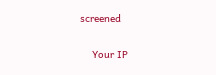screened

    Your IP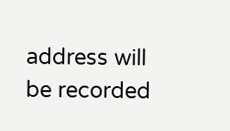address will be recorded